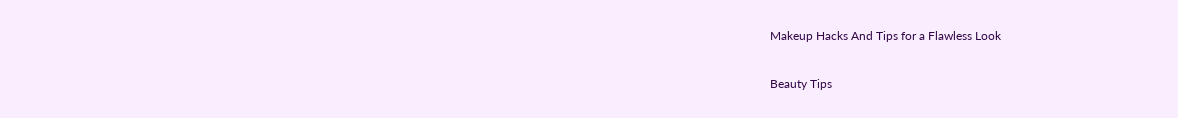Makeup Hacks And Tips for a Flawless Look

Beauty Tips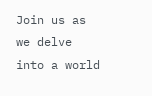Join us as we delve into a world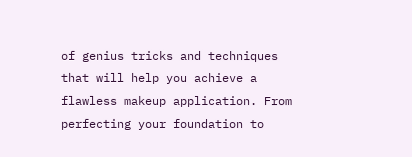of genius tricks and techniques that will help you achieve a flawless makeup application. From perfecting your foundation to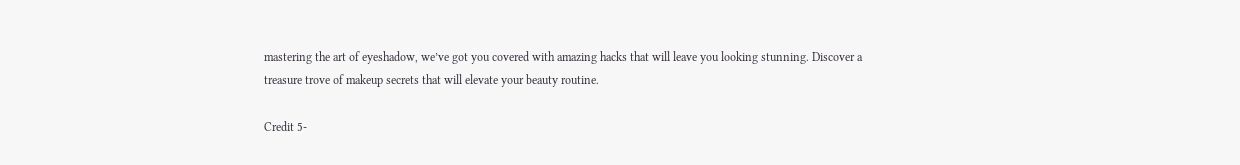mastering the art of eyeshadow, we’ve got you covered with amazing hacks that will leave you looking stunning. Discover a treasure trove of makeup secrets that will elevate your beauty routine.

Credit 5-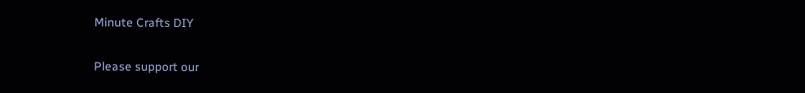Minute Crafts DIY

Please support our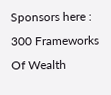Sponsors here :
300 Frameworks Of Wealth